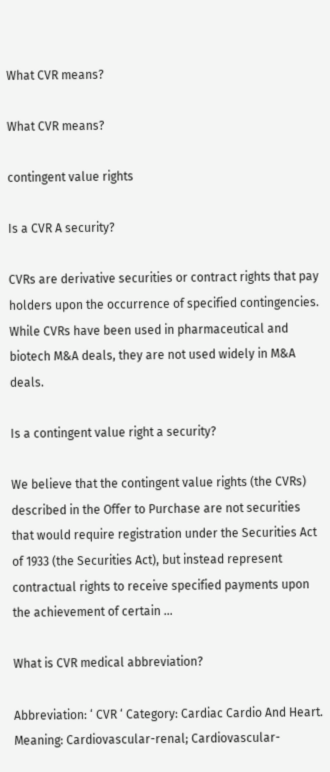What CVR means?

What CVR means?

contingent value rights

Is a CVR A security?

CVRs are derivative securities or contract rights that pay holders upon the occurrence of specified contingencies. While CVRs have been used in pharmaceutical and biotech M&A deals, they are not used widely in M&A deals.

Is a contingent value right a security?

We believe that the contingent value rights (the CVRs) described in the Offer to Purchase are not securities that would require registration under the Securities Act of 1933 (the Securities Act), but instead represent contractual rights to receive specified payments upon the achievement of certain …

What is CVR medical abbreviation?

Abbreviation: ‘ CVR ‘ Category: Cardiac Cardio And Heart. Meaning: Cardiovascular-renal; Cardiovascular-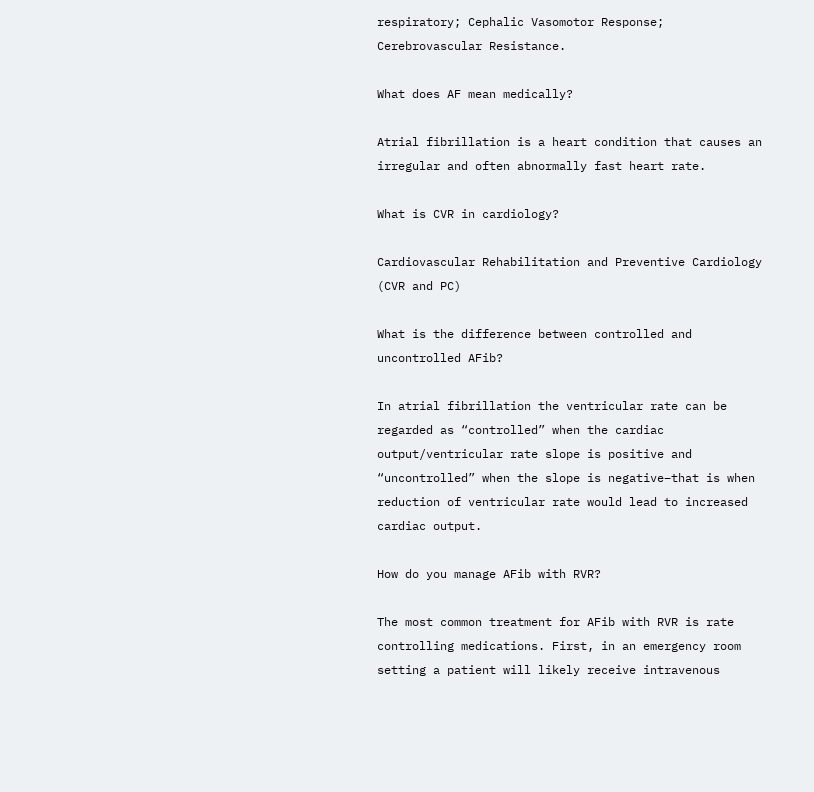respiratory; Cephalic Vasomotor Response; Cerebrovascular Resistance.

What does AF mean medically?

Atrial fibrillation is a heart condition that causes an irregular and often abnormally fast heart rate.

What is CVR in cardiology?

Cardiovascular Rehabilitation and Preventive Cardiology (CVR and PC)

What is the difference between controlled and uncontrolled AFib?

In atrial fibrillation the ventricular rate can be regarded as “controlled” when the cardiac output/ventricular rate slope is positive and “uncontrolled” when the slope is negative–that is when reduction of ventricular rate would lead to increased cardiac output.

How do you manage AFib with RVR?

The most common treatment for AFib with RVR is rate controlling medications. First, in an emergency room setting a patient will likely receive intravenous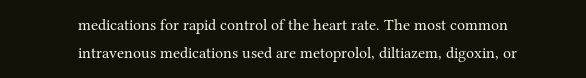medications for rapid control of the heart rate. The most common intravenous medications used are metoprolol, diltiazem, digoxin, or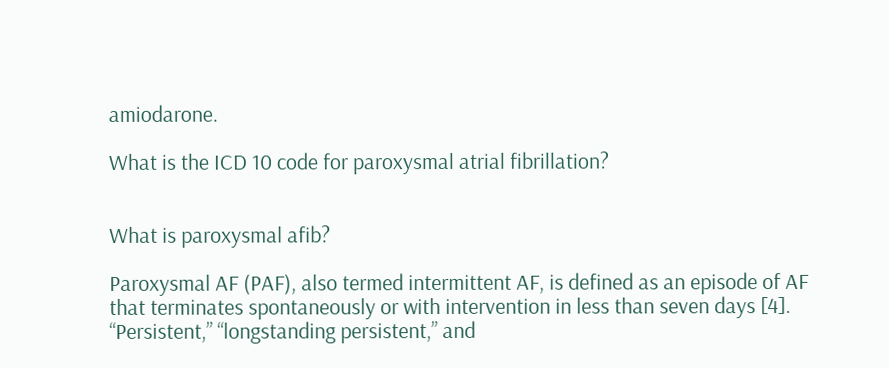amiodarone.

What is the ICD 10 code for paroxysmal atrial fibrillation?


What is paroxysmal afib?

Paroxysmal AF (PAF), also termed intermittent AF, is defined as an episode of AF that terminates spontaneously or with intervention in less than seven days [4]. “Persistent,” “longstanding persistent,” and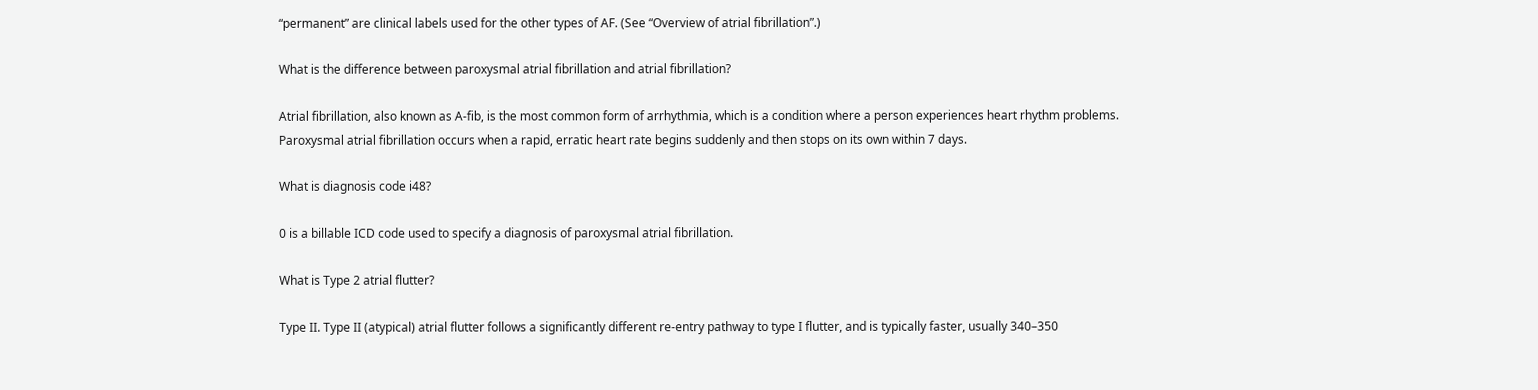“permanent” are clinical labels used for the other types of AF. (See “Overview of atrial fibrillation”.)

What is the difference between paroxysmal atrial fibrillation and atrial fibrillation?

Atrial fibrillation, also known as A-fib, is the most common form of arrhythmia, which is a condition where a person experiences heart rhythm problems. Paroxysmal atrial fibrillation occurs when a rapid, erratic heart rate begins suddenly and then stops on its own within 7 days.

What is diagnosis code i48?

0 is a billable ICD code used to specify a diagnosis of paroxysmal atrial fibrillation.

What is Type 2 atrial flutter?

Type II. Type II (atypical) atrial flutter follows a significantly different re-entry pathway to type I flutter, and is typically faster, usually 340–350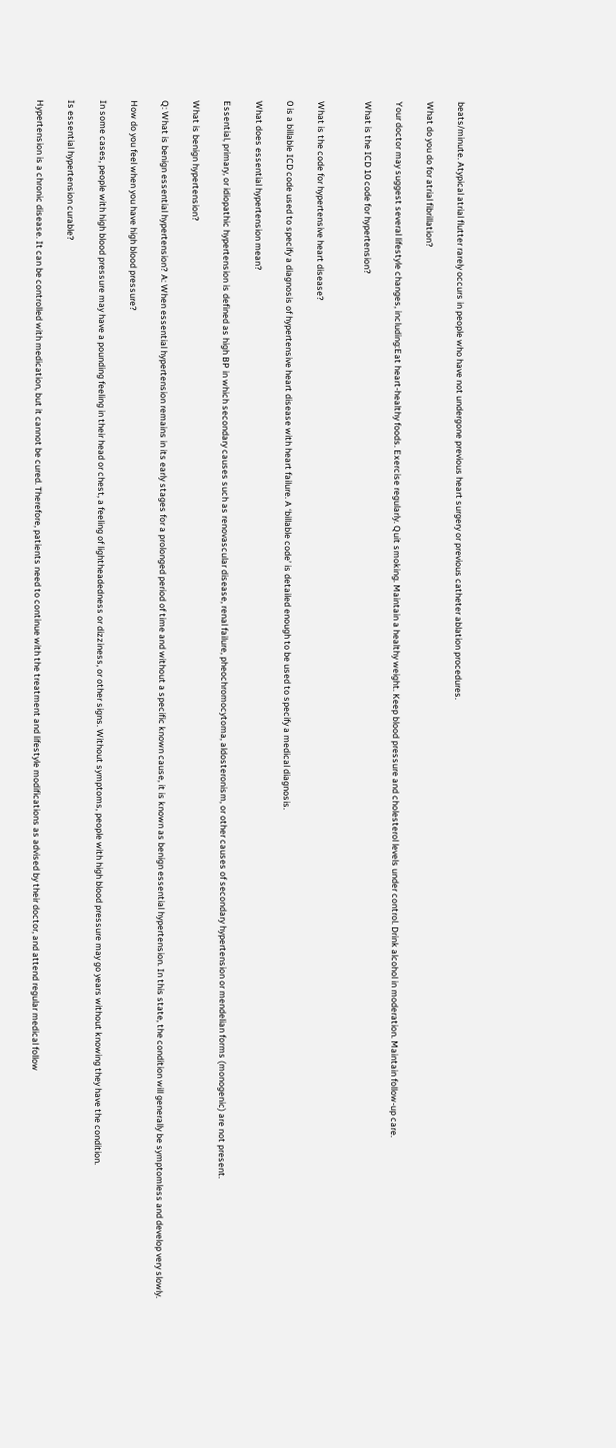beats/minute. Atypical atrial flutter rarely occurs in people who have not undergone previous heart surgery or previous catheter ablation procedures.

What do you do for atrial fibrillation?

Your doctor may suggest several lifestyle changes, including:Eat heart-healthy foods. Exercise regularly. Quit smoking. Maintain a healthy weight. Keep blood pressure and cholesterol levels under control. Drink alcohol in moderation. Maintain follow-up care.

What is the ICD 10 code for hypertension?


What is the code for hypertensive heart disease?

0 is a billable ICD code used to specify a diagnosis of hypertensive heart disease with heart failure. A ‘billable code’ is detailed enough to be used to specify a medical diagnosis.

What does essential hypertension mean?

Essential, primary, or idiopathic hypertension is defined as high BP in which secondary causes such as renovascular disease, renal failure, pheochromocytoma, aldosteronism, or other causes of secondary hypertension or mendelian forms (monogenic) are not present.

What is benign hypertension?

Q: What is benign essential hypertension? A: When essential hypertension remains in its early stages for a prolonged period of time and without a specific known cause, it is known as benign essential hypertension. In this state, the condition will generally be symptomless and develop very slowly.

How do you feel when you have high blood pressure?

In some cases, people with high blood pressure may have a pounding feeling in their head or chest, a feeling of lightheadedness or dizziness, or other signs. Without symptoms, people with high blood pressure may go years without knowing they have the condition.

Is essential hypertension curable?

Hypertension is a chronic disease. It can be controlled with medication, but it cannot be cured. Therefore, patients need to continue with the treatment and lifestyle modifications as advised by their doctor, and attend regular medical follow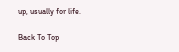up, usually for life.

Back To Top